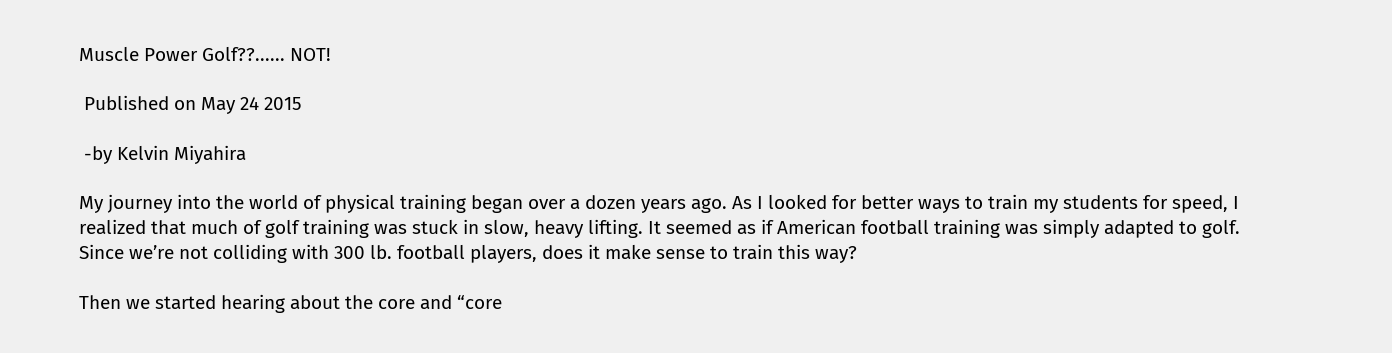Muscle Power Golf??...... NOT!

 Published on May 24 2015

 -by Kelvin Miyahira

My journey into the world of physical training began over a dozen years ago. As I looked for better ways to train my students for speed, I realized that much of golf training was stuck in slow, heavy lifting. It seemed as if American football training was simply adapted to golf. Since we’re not colliding with 300 lb. football players, does it make sense to train this way?

Then we started hearing about the core and “core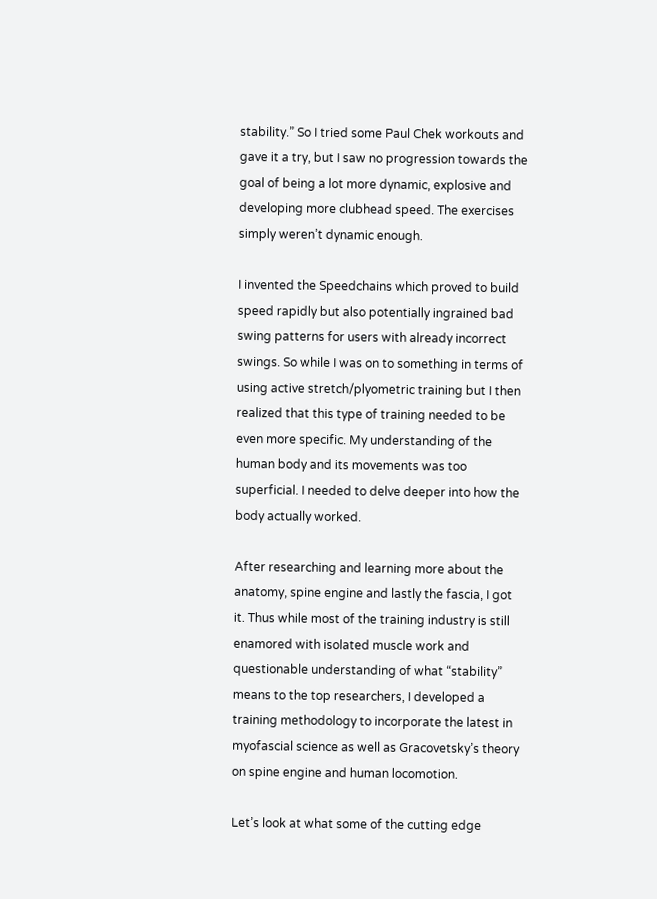stability.” So I tried some Paul Chek workouts and gave it a try, but I saw no progression towards the goal of being a lot more dynamic, explosive and developing more clubhead speed. The exercises simply weren’t dynamic enough.

I invented the Speedchains which proved to build speed rapidly but also potentially ingrained bad swing patterns for users with already incorrect swings. So while I was on to something in terms of using active stretch/plyometric training but I then realized that this type of training needed to be even more specific. My understanding of the human body and its movements was too superficial. I needed to delve deeper into how the body actually worked.

After researching and learning more about the anatomy, spine engine and lastly the fascia, I got it. Thus while most of the training industry is still enamored with isolated muscle work and questionable understanding of what “stability” means to the top researchers, I developed a training methodology to incorporate the latest in myofascial science as well as Gracovetsky’s theory on spine engine and human locomotion.

Let’s look at what some of the cutting edge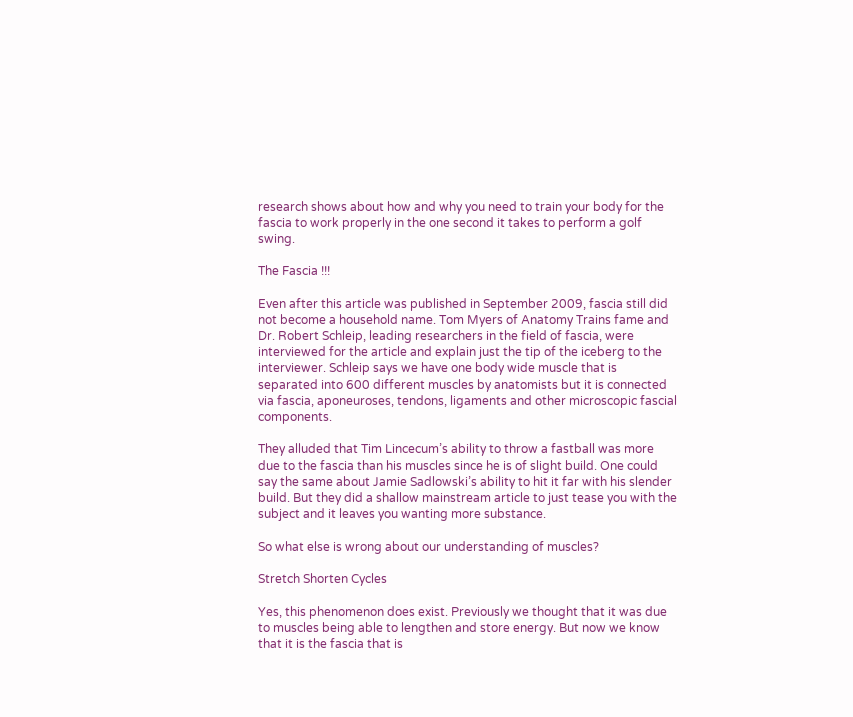research shows about how and why you need to train your body for the fascia to work properly in the one second it takes to perform a golf swing.

The Fascia !!!

Even after this article was published in September 2009, fascia still did not become a household name. Tom Myers of Anatomy Trains fame and Dr. Robert Schleip, leading researchers in the field of fascia, were interviewed for the article and explain just the tip of the iceberg to the interviewer. Schleip says we have one body wide muscle that is separated into 600 different muscles by anatomists but it is connected via fascia, aponeuroses, tendons, ligaments and other microscopic fascial components.

They alluded that Tim Lincecum’s ability to throw a fastball was more due to the fascia than his muscles since he is of slight build. One could say the same about Jamie Sadlowski’s ability to hit it far with his slender build. But they did a shallow mainstream article to just tease you with the subject and it leaves you wanting more substance.

So what else is wrong about our understanding of muscles?

Stretch Shorten Cycles

Yes, this phenomenon does exist. Previously we thought that it was due to muscles being able to lengthen and store energy. But now we know that it is the fascia that is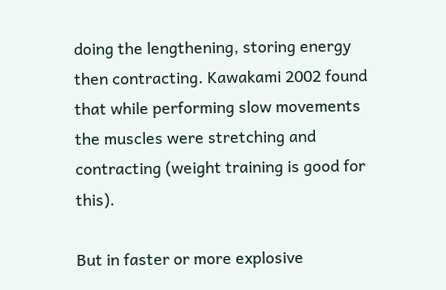doing the lengthening, storing energy then contracting. Kawakami 2002 found that while performing slow movements the muscles were stretching and contracting (weight training is good for this).

But in faster or more explosive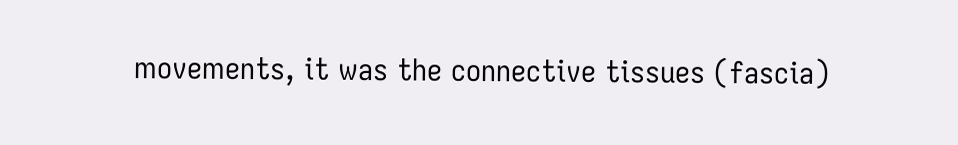movements, it was the connective tissues (fascia)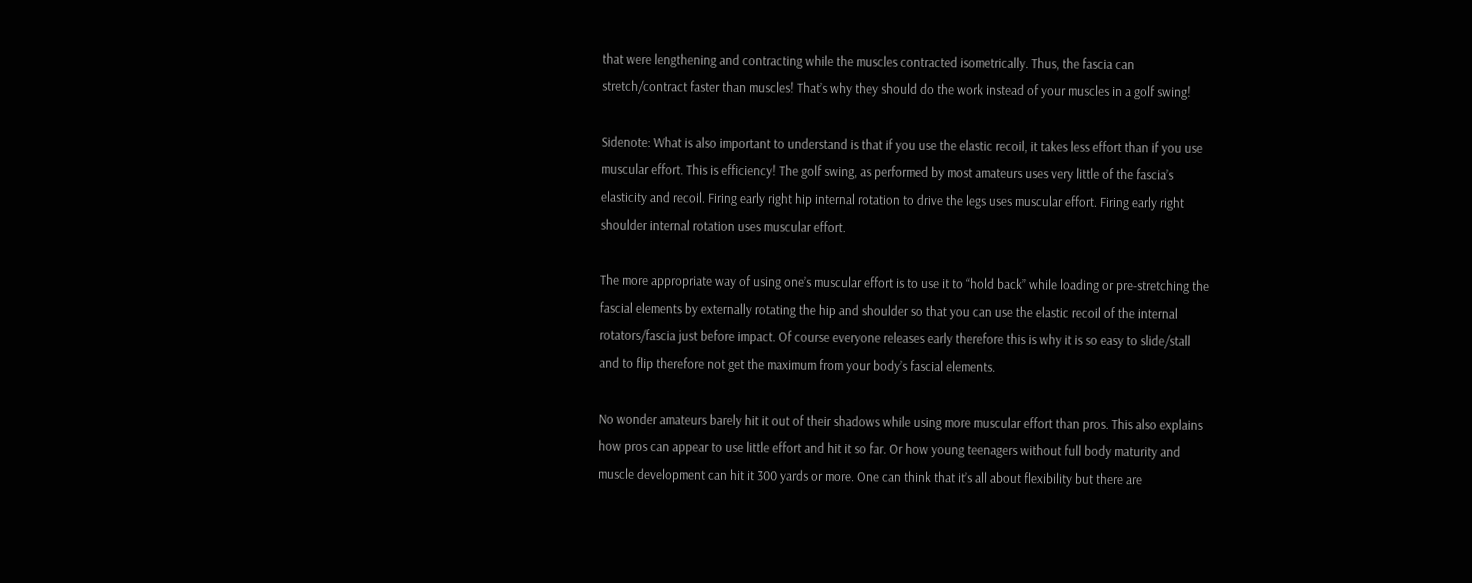that were lengthening and contracting while the muscles contracted isometrically. Thus, the fascia can stretch/contract faster than muscles! That’s why they should do the work instead of your muscles in a golf swing!

Sidenote: What is also important to understand is that if you use the elastic recoil, it takes less effort than if you use muscular effort. This is efficiency! The golf swing, as performed by most amateurs uses very little of the fascia’s elasticity and recoil. Firing early right hip internal rotation to drive the legs uses muscular effort. Firing early right shoulder internal rotation uses muscular effort.

The more appropriate way of using one’s muscular effort is to use it to “hold back” while loading or pre-stretching the fascial elements by externally rotating the hip and shoulder so that you can use the elastic recoil of the internal rotators/fascia just before impact. Of course everyone releases early therefore this is why it is so easy to slide/stall and to flip therefore not get the maximum from your body’s fascial elements.

No wonder amateurs barely hit it out of their shadows while using more muscular effort than pros. This also explains how pros can appear to use little effort and hit it so far. Or how young teenagers without full body maturity and muscle development can hit it 300 yards or more. One can think that it’s all about flexibility but there are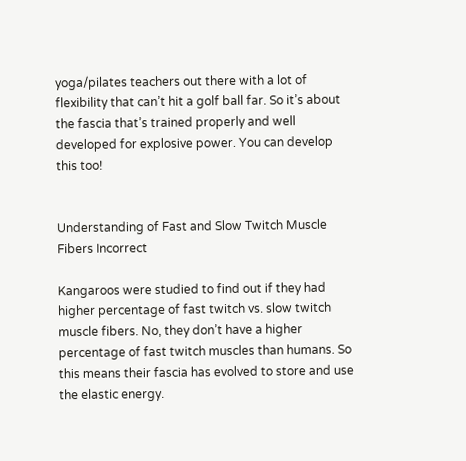yoga/pilates teachers out there with a lot of flexibility that can’t hit a golf ball far. So it’s about the fascia that’s trained properly and well developed for explosive power. You can develop this too!


Understanding of Fast and Slow Twitch Muscle Fibers Incorrect

Kangaroos were studied to find out if they had higher percentage of fast twitch vs. slow twitch muscle fibers. No, they don’t have a higher percentage of fast twitch muscles than humans. So this means their fascia has evolved to store and use the elastic energy.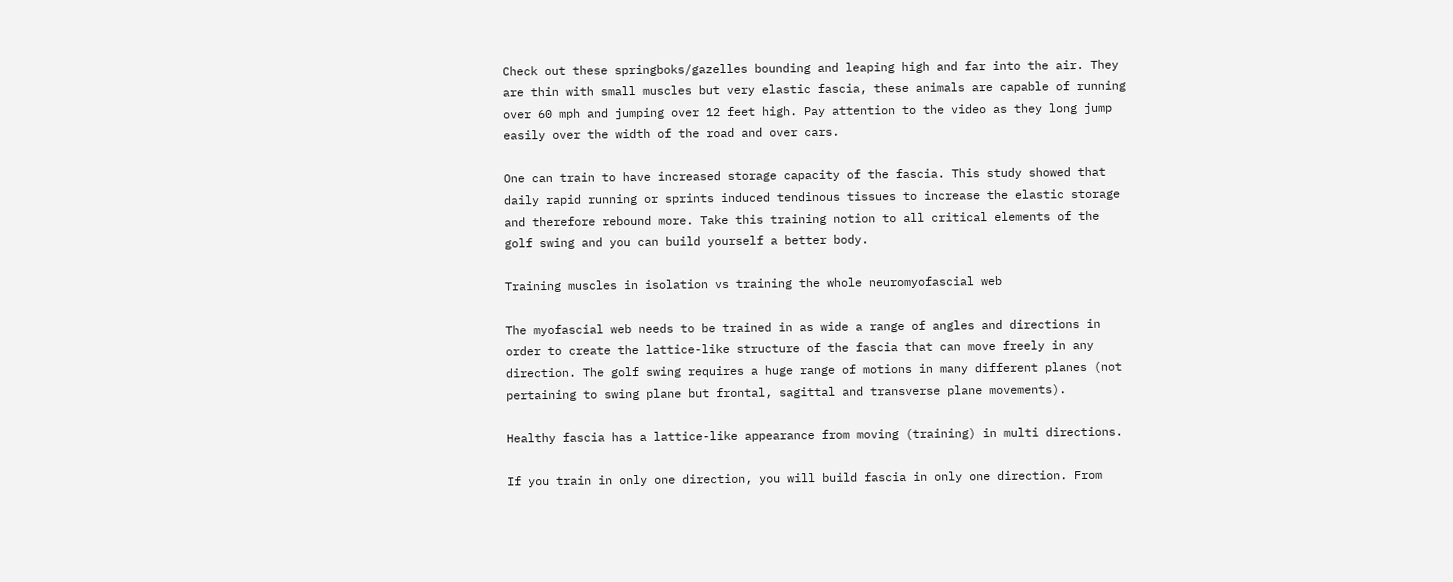Check out these springboks/gazelles bounding and leaping high and far into the air. They are thin with small muscles but very elastic fascia, these animals are capable of running over 60 mph and jumping over 12 feet high. Pay attention to the video as they long jump easily over the width of the road and over cars.

One can train to have increased storage capacity of the fascia. This study showed that daily rapid running or sprints induced tendinous tissues to increase the elastic storage and therefore rebound more. Take this training notion to all critical elements of the golf swing and you can build yourself a better body.

Training muscles in isolation vs training the whole neuromyofascial web

The myofascial web needs to be trained in as wide a range of angles and directions in order to create the lattice-like structure of the fascia that can move freely in any direction. The golf swing requires a huge range of motions in many different planes (not pertaining to swing plane but frontal, sagittal and transverse plane movements).

Healthy fascia has a lattice-like appearance from moving (training) in multi directions.

If you train in only one direction, you will build fascia in only one direction. From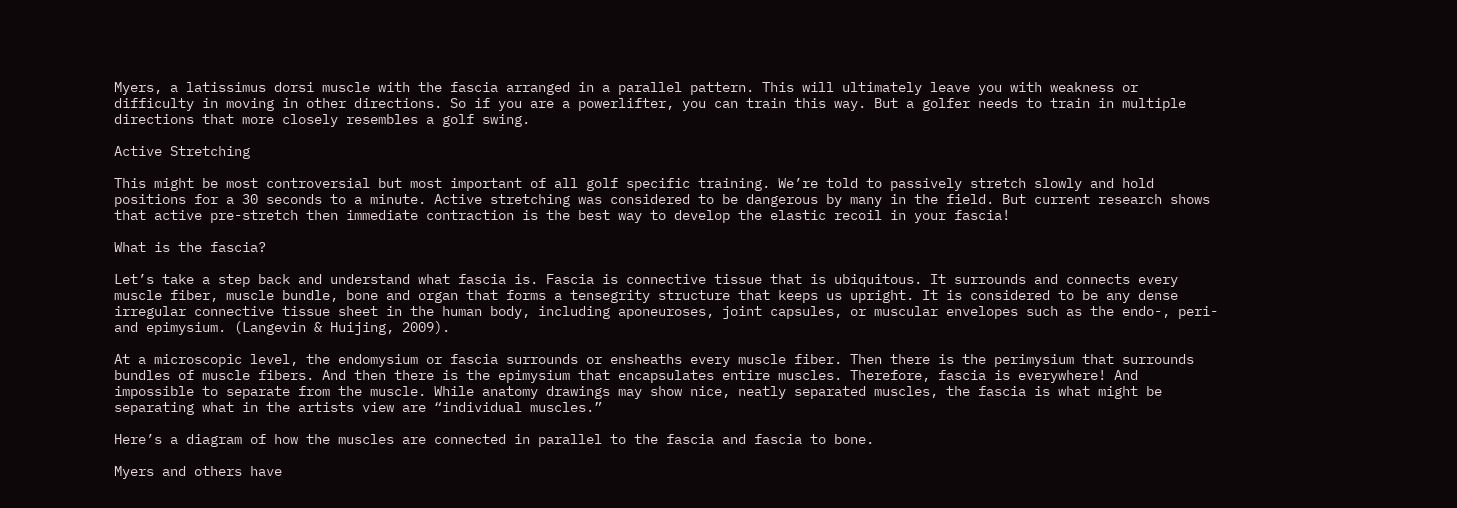Myers, a latissimus dorsi muscle with the fascia arranged in a parallel pattern. This will ultimately leave you with weakness or difficulty in moving in other directions. So if you are a powerlifter, you can train this way. But a golfer needs to train in multiple directions that more closely resembles a golf swing.

Active Stretching

This might be most controversial but most important of all golf specific training. We’re told to passively stretch slowly and hold positions for a 30 seconds to a minute. Active stretching was considered to be dangerous by many in the field. But current research shows that active pre-stretch then immediate contraction is the best way to develop the elastic recoil in your fascia!

What is the fascia?

Let’s take a step back and understand what fascia is. Fascia is connective tissue that is ubiquitous. It surrounds and connects every muscle fiber, muscle bundle, bone and organ that forms a tensegrity structure that keeps us upright. It is considered to be any dense irregular connective tissue sheet in the human body, including aponeuroses, joint capsules, or muscular envelopes such as the endo-, peri- and epimysium. (Langevin & Huijing, 2009).

At a microscopic level, the endomysium or fascia surrounds or ensheaths every muscle fiber. Then there is the perimysium that surrounds bundles of muscle fibers. And then there is the epimysium that encapsulates entire muscles. Therefore, fascia is everywhere! And impossible to separate from the muscle. While anatomy drawings may show nice, neatly separated muscles, the fascia is what might be separating what in the artists view are “individual muscles.”

Here’s a diagram of how the muscles are connected in parallel to the fascia and fascia to bone.

Myers and others have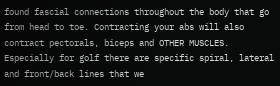found fascial connections throughout the body that go from head to toe. Contracting your abs will also contract pectorals, biceps and OTHER MUSCLES. Especially for golf there are specific spiral, lateral and front/back lines that we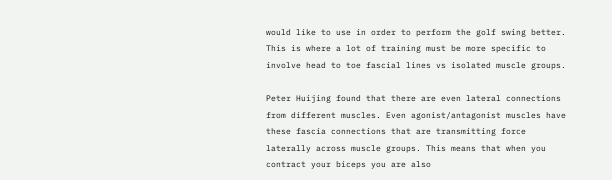would like to use in order to perform the golf swing better. This is where a lot of training must be more specific to involve head to toe fascial lines vs isolated muscle groups.

Peter Huijing found that there are even lateral connections from different muscles. Even agonist/antagonist muscles have these fascia connections that are transmitting force laterally across muscle groups. This means that when you contract your biceps you are also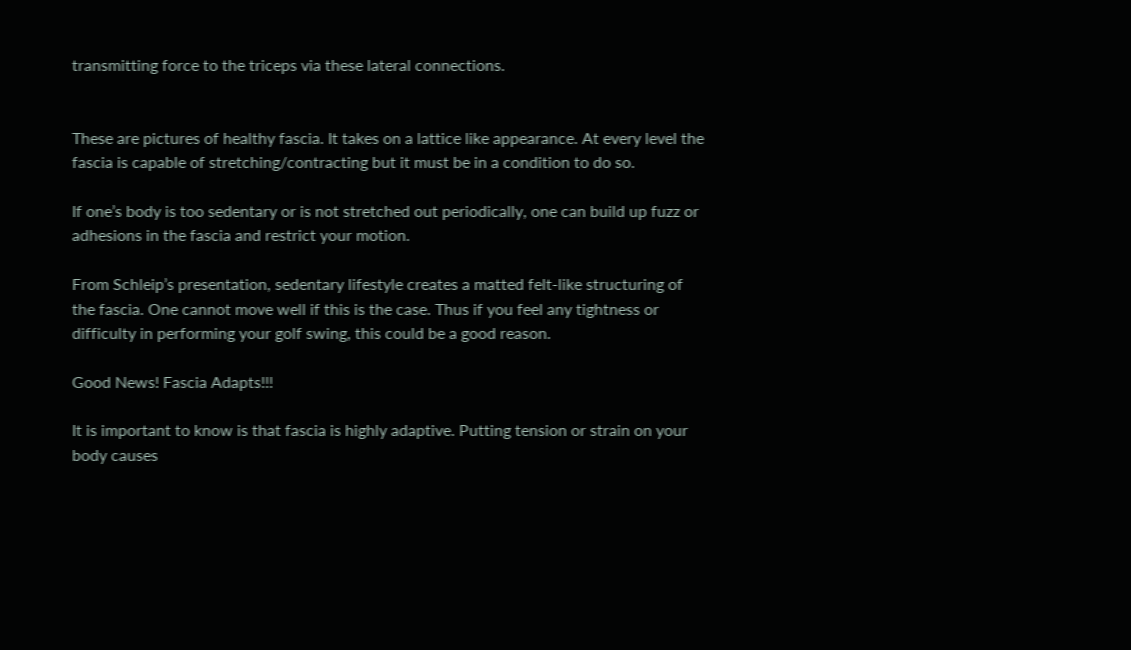transmitting force to the triceps via these lateral connections.


These are pictures of healthy fascia. It takes on a lattice like appearance. At every level the fascia is capable of stretching/contracting but it must be in a condition to do so.

If one’s body is too sedentary or is not stretched out periodically, one can build up fuzz or adhesions in the fascia and restrict your motion.

From Schleip’s presentation, sedentary lifestyle creates a matted felt-like structuring of the fascia. One cannot move well if this is the case. Thus if you feel any tightness or difficulty in performing your golf swing, this could be a good reason.

Good News! Fascia Adapts!!!

It is important to know is that fascia is highly adaptive. Putting tension or strain on your body causes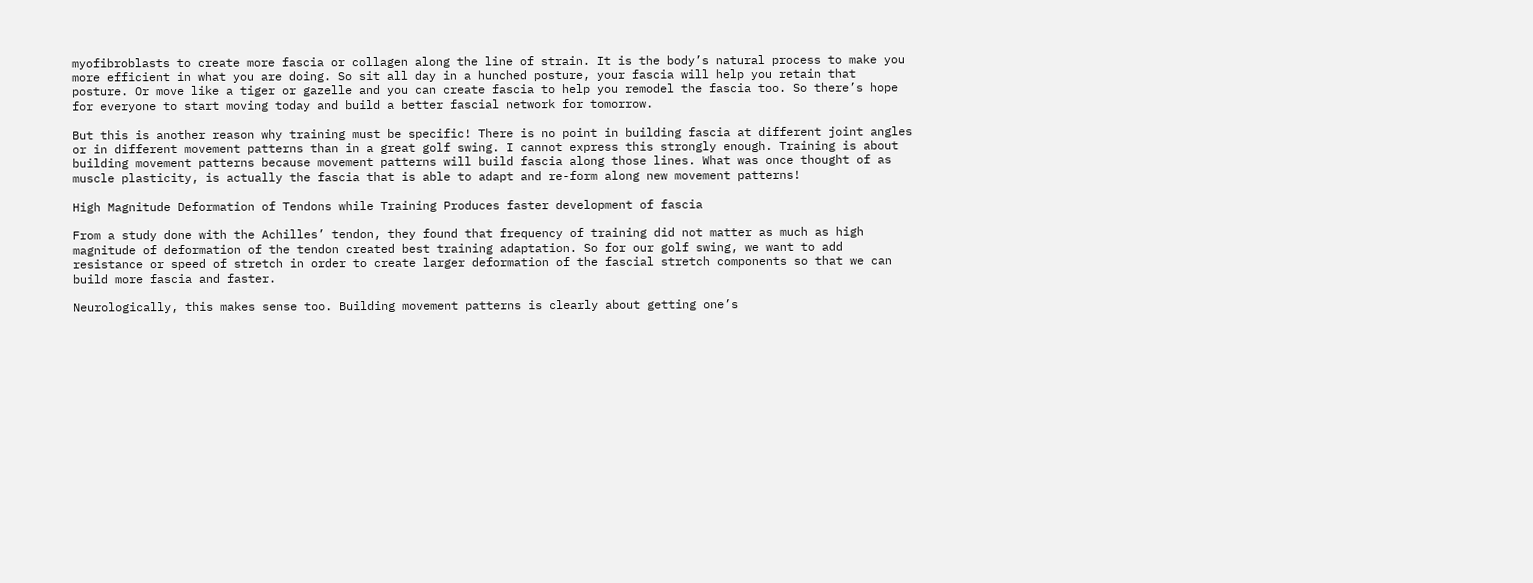myofibroblasts to create more fascia or collagen along the line of strain. It is the body’s natural process to make you more efficient in what you are doing. So sit all day in a hunched posture, your fascia will help you retain that posture. Or move like a tiger or gazelle and you can create fascia to help you remodel the fascia too. So there’s hope for everyone to start moving today and build a better fascial network for tomorrow.

But this is another reason why training must be specific! There is no point in building fascia at different joint angles or in different movement patterns than in a great golf swing. I cannot express this strongly enough. Training is about building movement patterns because movement patterns will build fascia along those lines. What was once thought of as muscle plasticity, is actually the fascia that is able to adapt and re-form along new movement patterns!

High Magnitude Deformation of Tendons while Training Produces faster development of fascia

From a study done with the Achilles’ tendon, they found that frequency of training did not matter as much as high magnitude of deformation of the tendon created best training adaptation. So for our golf swing, we want to add resistance or speed of stretch in order to create larger deformation of the fascial stretch components so that we can build more fascia and faster.

Neurologically, this makes sense too. Building movement patterns is clearly about getting one’s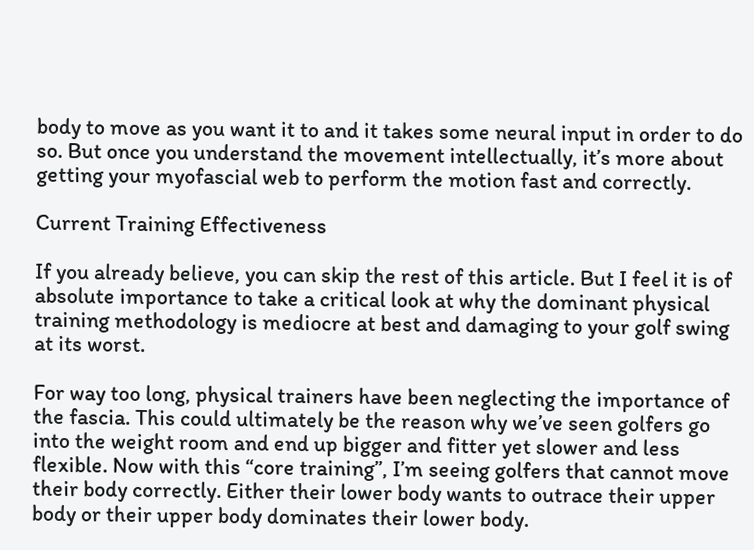body to move as you want it to and it takes some neural input in order to do so. But once you understand the movement intellectually, it’s more about getting your myofascial web to perform the motion fast and correctly.

Current Training Effectiveness

If you already believe, you can skip the rest of this article. But I feel it is of absolute importance to take a critical look at why the dominant physical training methodology is mediocre at best and damaging to your golf swing at its worst.

For way too long, physical trainers have been neglecting the importance of the fascia. This could ultimately be the reason why we’ve seen golfers go into the weight room and end up bigger and fitter yet slower and less flexible. Now with this “core training”, I’m seeing golfers that cannot move their body correctly. Either their lower body wants to outrace their upper body or their upper body dominates their lower body.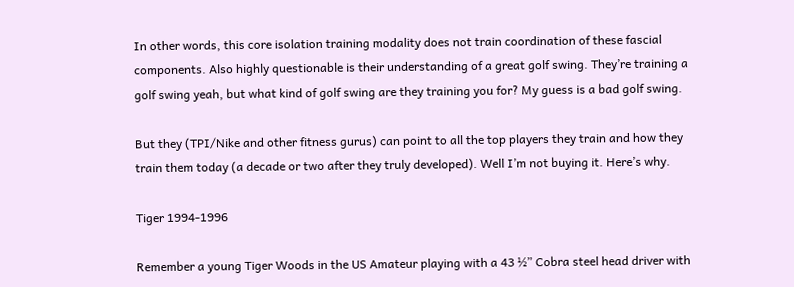In other words, this core isolation training modality does not train coordination of these fascial components. Also highly questionable is their understanding of a great golf swing. They’re training a golf swing yeah, but what kind of golf swing are they training you for? My guess is a bad golf swing.

But they (TPI/Nike and other fitness gurus) can point to all the top players they train and how they train them today (a decade or two after they truly developed). Well I’m not buying it. Here’s why.

Tiger 1994-1996

Remember a young Tiger Woods in the US Amateur playing with a 43 ½” Cobra steel head driver with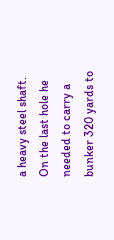a heavy steel shaft. On the last hole he needed to carry a bunker 320 yards to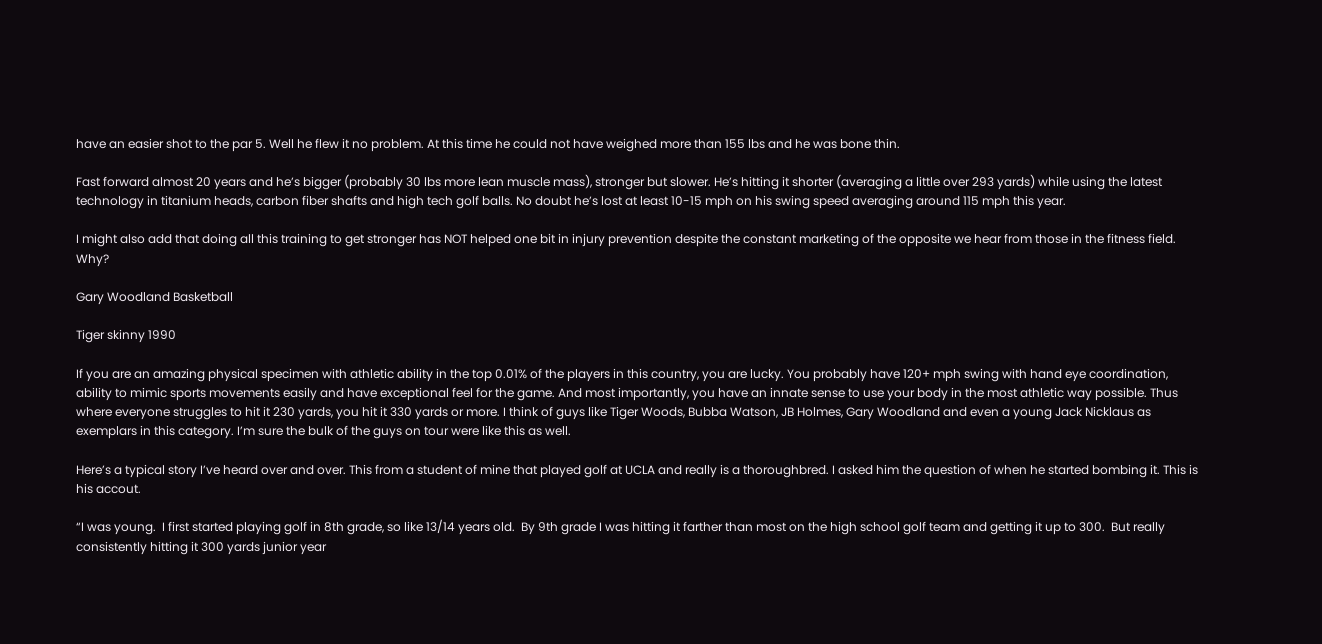have an easier shot to the par 5. Well he flew it no problem. At this time he could not have weighed more than 155 lbs and he was bone thin.

Fast forward almost 20 years and he’s bigger (probably 30 lbs more lean muscle mass), stronger but slower. He’s hitting it shorter (averaging a little over 293 yards) while using the latest technology in titanium heads, carbon fiber shafts and high tech golf balls. No doubt he’s lost at least 10-15 mph on his swing speed averaging around 115 mph this year.

I might also add that doing all this training to get stronger has NOT helped one bit in injury prevention despite the constant marketing of the opposite we hear from those in the fitness field. Why?

Gary Woodland Basketball

Tiger skinny 1990

If you are an amazing physical specimen with athletic ability in the top 0.01% of the players in this country, you are lucky. You probably have 120+ mph swing with hand eye coordination, ability to mimic sports movements easily and have exceptional feel for the game. And most importantly, you have an innate sense to use your body in the most athletic way possible. Thus where everyone struggles to hit it 230 yards, you hit it 330 yards or more. I think of guys like Tiger Woods, Bubba Watson, JB Holmes, Gary Woodland and even a young Jack Nicklaus as exemplars in this category. I’m sure the bulk of the guys on tour were like this as well.

Here’s a typical story I’ve heard over and over. This from a student of mine that played golf at UCLA and really is a thoroughbred. I asked him the question of when he started bombing it. This is his accout.

“I was young.  I first started playing golf in 8th grade, so like 13/14 years old.  By 9th grade I was hitting it farther than most on the high school golf team and getting it up to 300.  But really consistently hitting it 300 yards junior year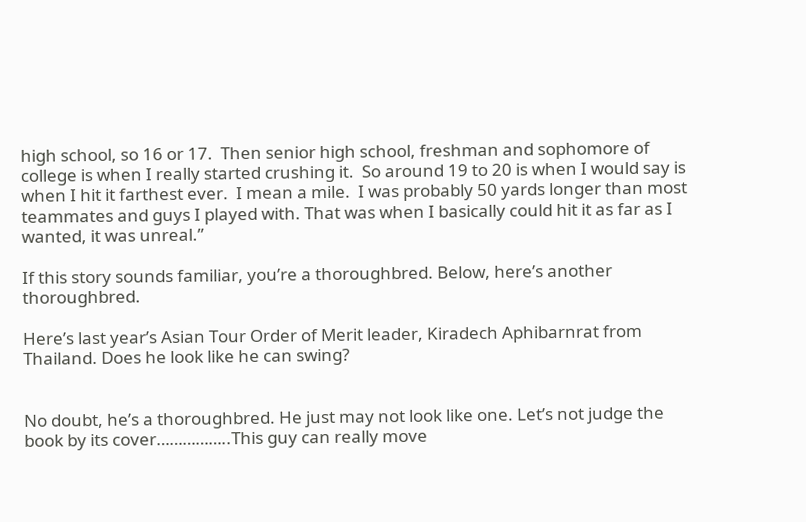high school, so 16 or 17.  Then senior high school, freshman and sophomore of college is when I really started crushing it.  So around 19 to 20 is when I would say is when I hit it farthest ever.  I mean a mile.  I was probably 50 yards longer than most teammates and guys I played with. That was when I basically could hit it as far as I wanted, it was unreal.”

If this story sounds familiar, you’re a thoroughbred. Below, here’s another thoroughbred.

Here’s last year’s Asian Tour Order of Merit leader, Kiradech Aphibarnrat from Thailand. Does he look like he can swing?


No doubt, he’s a thoroughbred. He just may not look like one. Let’s not judge the book by its cover……………..This guy can really move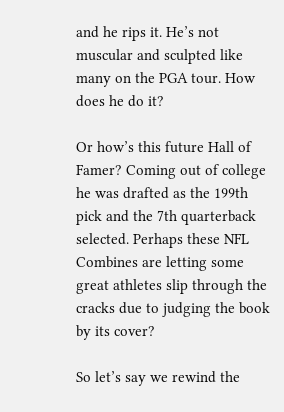and he rips it. He’s not muscular and sculpted like many on the PGA tour. How does he do it?

Or how’s this future Hall of Famer? Coming out of college he was drafted as the 199th pick and the 7th quarterback selected. Perhaps these NFL Combines are letting some great athletes slip through the cracks due to judging the book by its cover?

So let’s say we rewind the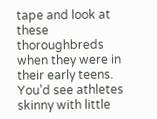tape and look at these thoroughbreds when they were in their early teens. You’d see athletes skinny with little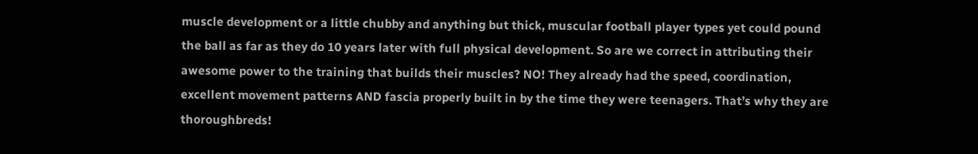muscle development or a little chubby and anything but thick, muscular football player types yet could pound the ball as far as they do 10 years later with full physical development. So are we correct in attributing their awesome power to the training that builds their muscles? NO! They already had the speed, coordination, excellent movement patterns AND fascia properly built in by the time they were teenagers. That’s why they are thoroughbreds!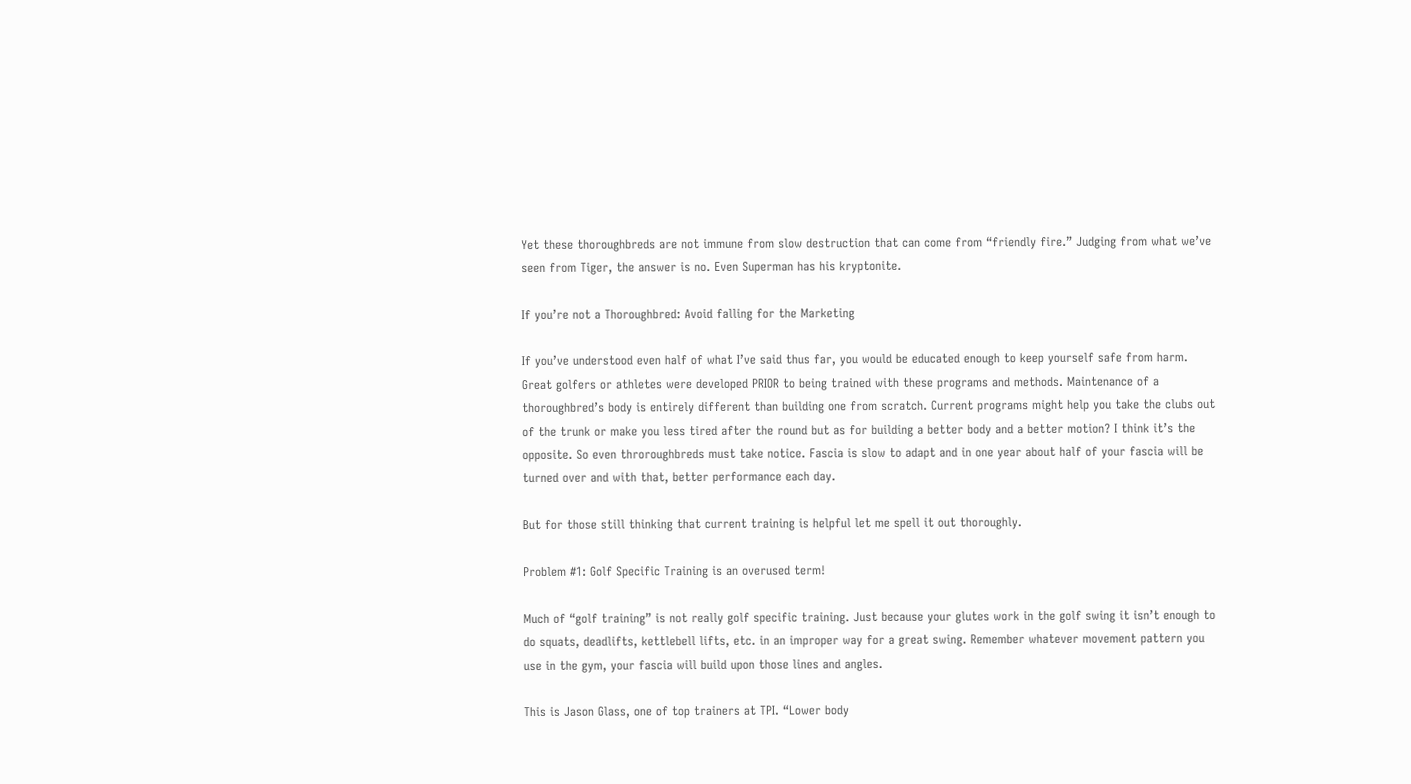Yet these thoroughbreds are not immune from slow destruction that can come from “friendly fire.” Judging from what we’ve seen from Tiger, the answer is no. Even Superman has his kryptonite.

If you’re not a Thoroughbred: Avoid falling for the Marketing

If you’ve understood even half of what I’ve said thus far, you would be educated enough to keep yourself safe from harm. Great golfers or athletes were developed PRIOR to being trained with these programs and methods. Maintenance of a thoroughbred’s body is entirely different than building one from scratch. Current programs might help you take the clubs out of the trunk or make you less tired after the round but as for building a better body and a better motion? I think it’s the opposite. So even throroughbreds must take notice. Fascia is slow to adapt and in one year about half of your fascia will be turned over and with that, better performance each day.

But for those still thinking that current training is helpful let me spell it out thoroughly.

Problem #1: Golf Specific Training is an overused term!

Much of “golf training” is not really golf specific training. Just because your glutes work in the golf swing it isn’t enough to do squats, deadlifts, kettlebell lifts, etc. in an improper way for a great swing. Remember whatever movement pattern you use in the gym, your fascia will build upon those lines and angles.

This is Jason Glass, one of top trainers at TPI. “Lower body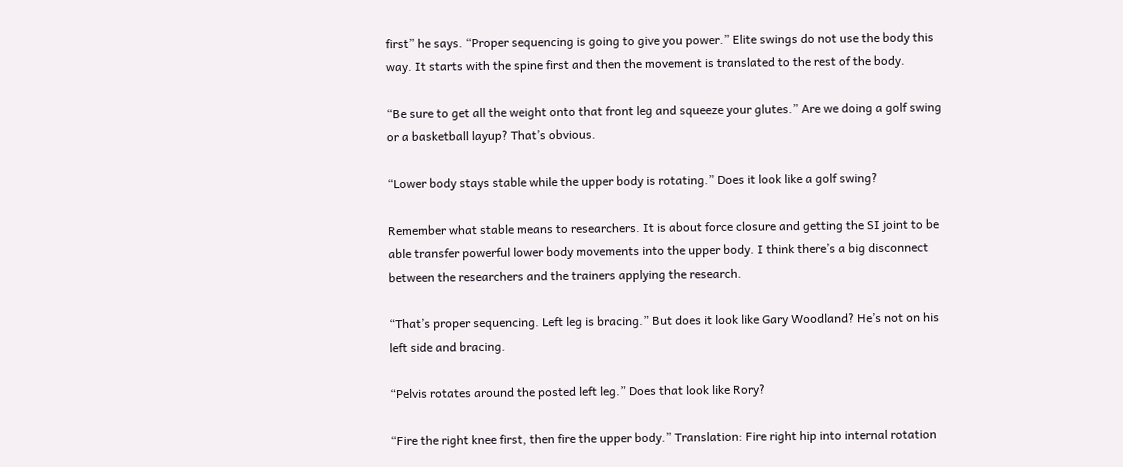first” he says. “Proper sequencing is going to give you power.” Elite swings do not use the body this way. It starts with the spine first and then the movement is translated to the rest of the body.

“Be sure to get all the weight onto that front leg and squeeze your glutes.” Are we doing a golf swing or a basketball layup? That’s obvious.

“Lower body stays stable while the upper body is rotating.” Does it look like a golf swing?

Remember what stable means to researchers. It is about force closure and getting the SI joint to be able transfer powerful lower body movements into the upper body. I think there’s a big disconnect between the researchers and the trainers applying the research.

“That’s proper sequencing. Left leg is bracing.” But does it look like Gary Woodland? He’s not on his left side and bracing.

“Pelvis rotates around the posted left leg.” Does that look like Rory?

“Fire the right knee first, then fire the upper body.” Translation: Fire right hip into internal rotation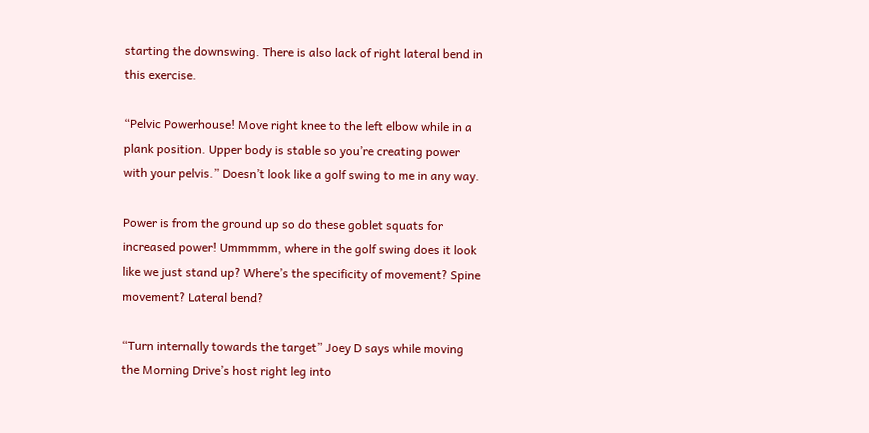starting the downswing. There is also lack of right lateral bend in this exercise.

“Pelvic Powerhouse! Move right knee to the left elbow while in a plank position. Upper body is stable so you’re creating power with your pelvis.” Doesn’t look like a golf swing to me in any way.

Power is from the ground up so do these goblet squats for increased power! Ummmmm, where in the golf swing does it look like we just stand up? Where’s the specificity of movement? Spine movement? Lateral bend?

“Turn internally towards the target” Joey D says while moving the Morning Drive’s host right leg into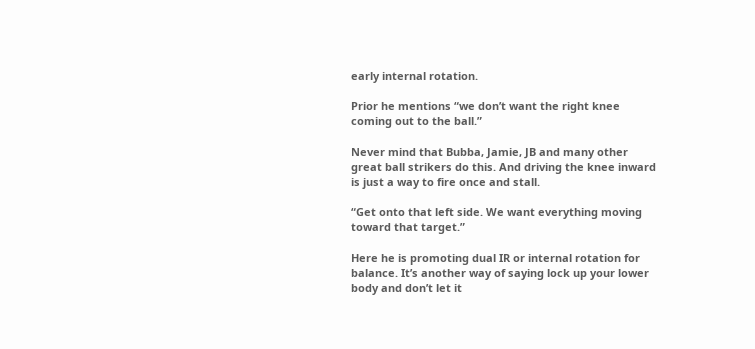early internal rotation.

Prior he mentions “we don’t want the right knee coming out to the ball.”

Never mind that Bubba, Jamie, JB and many other great ball strikers do this. And driving the knee inward is just a way to fire once and stall.

“Get onto that left side. We want everything moving toward that target.”

Here he is promoting dual IR or internal rotation for balance. It’s another way of saying lock up your lower body and don’t let it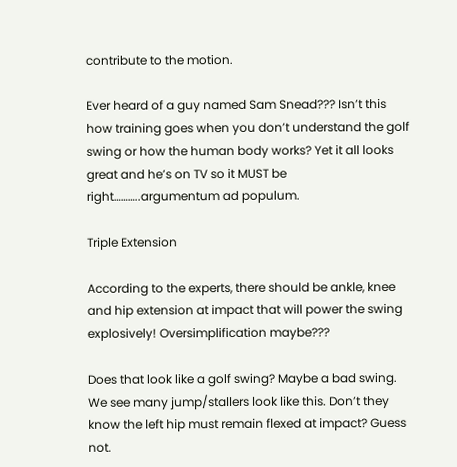contribute to the motion.

Ever heard of a guy named Sam Snead??? Isn’t this how training goes when you don’t understand the golf swing or how the human body works? Yet it all looks great and he’s on TV so it MUST be right………..argumentum ad populum.

Triple Extension

According to the experts, there should be ankle, knee and hip extension at impact that will power the swing explosively! Oversimplification maybe???

Does that look like a golf swing? Maybe a bad swing. We see many jump/stallers look like this. Don’t they know the left hip must remain flexed at impact? Guess not.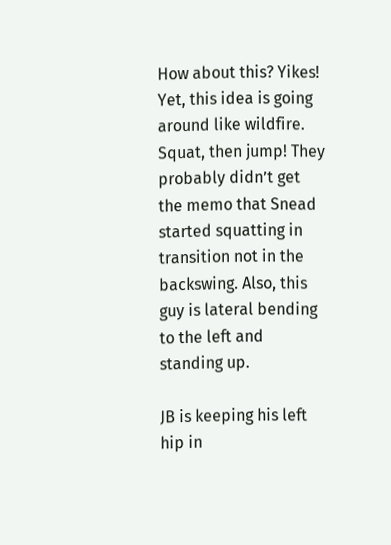How about this? Yikes! Yet, this idea is going around like wildfire. Squat, then jump! They probably didn’t get the memo that Snead started squatting in transition not in the backswing. Also, this guy is lateral bending to the left and standing up.

JB is keeping his left hip in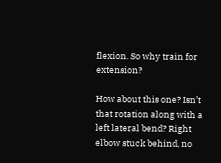flexion. So why train for extension?

How about this one? Isn’t that rotation along with a left lateral bend? Right elbow stuck behind, no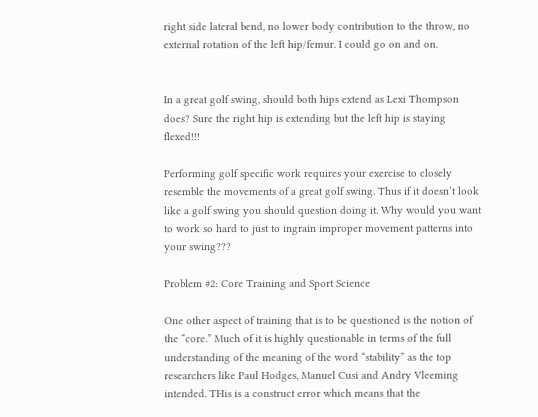right side lateral bend, no lower body contribution to the throw, no external rotation of the left hip/femur. I could go on and on.


In a great golf swing, should both hips extend as Lexi Thompson does? Sure the right hip is extending but the left hip is staying flexed!!!

Performing golf specific work requires your exercise to closely resemble the movements of a great golf swing. Thus if it doesn’t look like a golf swing you should question doing it. Why would you want to work so hard to just to ingrain improper movement patterns into your swing???

Problem #2: Core Training and Sport Science

One other aspect of training that is to be questioned is the notion of the “core.” Much of it is highly questionable in terms of the full understanding of the meaning of the word “stability” as the top researchers like Paul Hodges, Manuel Cusi and Andry Vleeming intended. THis is a construct error which means that the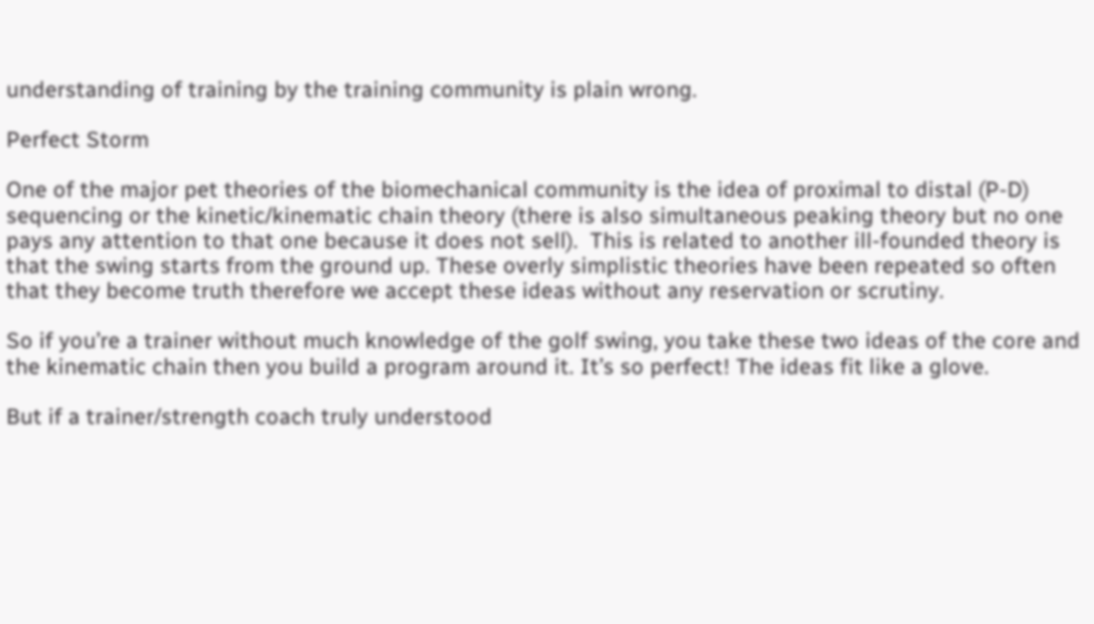understanding of training by the training community is plain wrong.

Perfect Storm

One of the major pet theories of the biomechanical community is the idea of proximal to distal (P-D) sequencing or the kinetic/kinematic chain theory (there is also simultaneous peaking theory but no one pays any attention to that one because it does not sell).  This is related to another ill-founded theory is that the swing starts from the ground up. These overly simplistic theories have been repeated so often that they become truth therefore we accept these ideas without any reservation or scrutiny.

So if you’re a trainer without much knowledge of the golf swing, you take these two ideas of the core and the kinematic chain then you build a program around it. It’s so perfect! The ideas fit like a glove.

But if a trainer/strength coach truly understood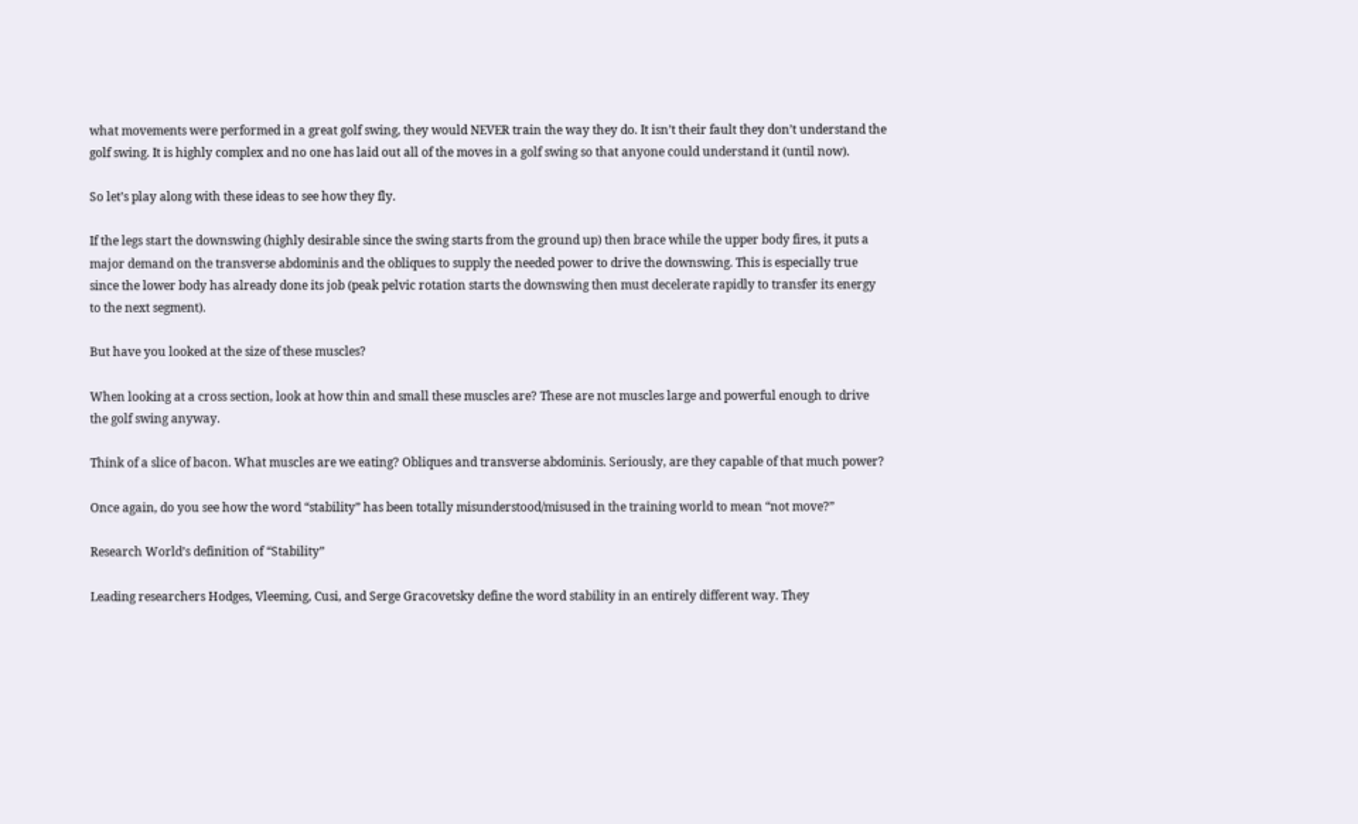what movements were performed in a great golf swing, they would NEVER train the way they do. It isn’t their fault they don’t understand the golf swing. It is highly complex and no one has laid out all of the moves in a golf swing so that anyone could understand it (until now).

So let’s play along with these ideas to see how they fly.

If the legs start the downswing (highly desirable since the swing starts from the ground up) then brace while the upper body fires, it puts a major demand on the transverse abdominis and the obliques to supply the needed power to drive the downswing. This is especially true since the lower body has already done its job (peak pelvic rotation starts the downswing then must decelerate rapidly to transfer its energy to the next segment).

But have you looked at the size of these muscles?

When looking at a cross section, look at how thin and small these muscles are? These are not muscles large and powerful enough to drive the golf swing anyway.

Think of a slice of bacon. What muscles are we eating? Obliques and transverse abdominis. Seriously, are they capable of that much power?

Once again, do you see how the word “stability” has been totally misunderstood/misused in the training world to mean “not move?”

Research World’s definition of “Stability”

Leading researchers Hodges, Vleeming, Cusi, and Serge Gracovetsky define the word stability in an entirely different way. They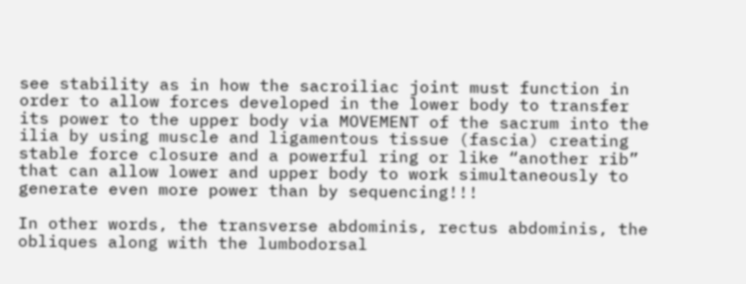see stability as in how the sacroiliac joint must function in order to allow forces developed in the lower body to transfer its power to the upper body via MOVEMENT of the sacrum into the ilia by using muscle and ligamentous tissue (fascia) creating stable force closure and a powerful ring or like “another rib” that can allow lower and upper body to work simultaneously to generate even more power than by sequencing!!!

In other words, the transverse abdominis, rectus abdominis, the obliques along with the lumbodorsal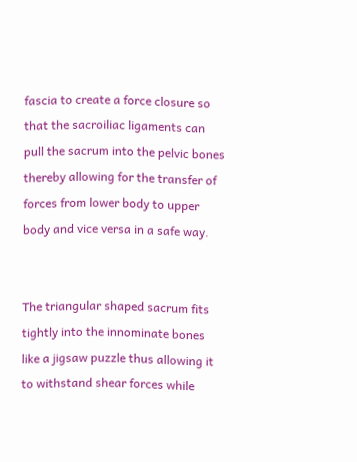fascia to create a force closure so that the sacroiliac ligaments can pull the sacrum into the pelvic bones thereby allowing for the transfer of forces from lower body to upper body and vice versa in a safe way.


The triangular shaped sacrum fits tightly into the innominate bones like a jigsaw puzzle thus allowing it to withstand shear forces while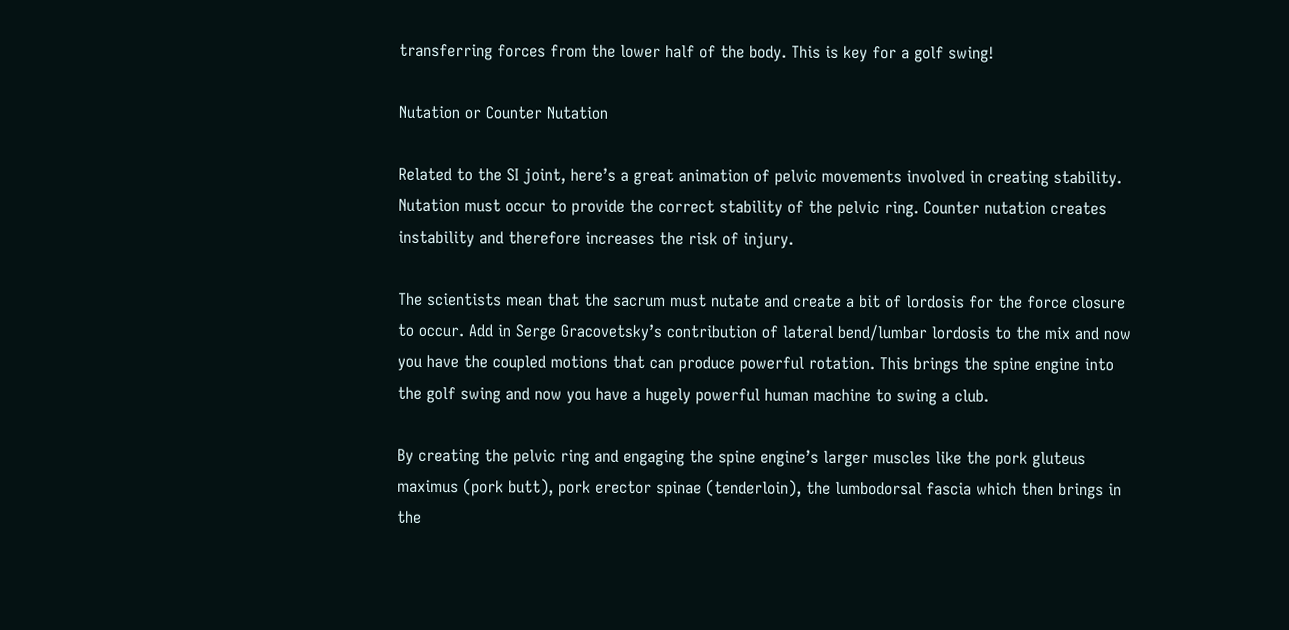transferring forces from the lower half of the body. This is key for a golf swing!

Nutation or Counter Nutation

Related to the SI joint, here’s a great animation of pelvic movements involved in creating stability. Nutation must occur to provide the correct stability of the pelvic ring. Counter nutation creates instability and therefore increases the risk of injury.

The scientists mean that the sacrum must nutate and create a bit of lordosis for the force closure to occur. Add in Serge Gracovetsky’s contribution of lateral bend/lumbar lordosis to the mix and now you have the coupled motions that can produce powerful rotation. This brings the spine engine into the golf swing and now you have a hugely powerful human machine to swing a club.

By creating the pelvic ring and engaging the spine engine’s larger muscles like the pork gluteus maximus (pork butt), pork erector spinae (tenderloin), the lumbodorsal fascia which then brings in the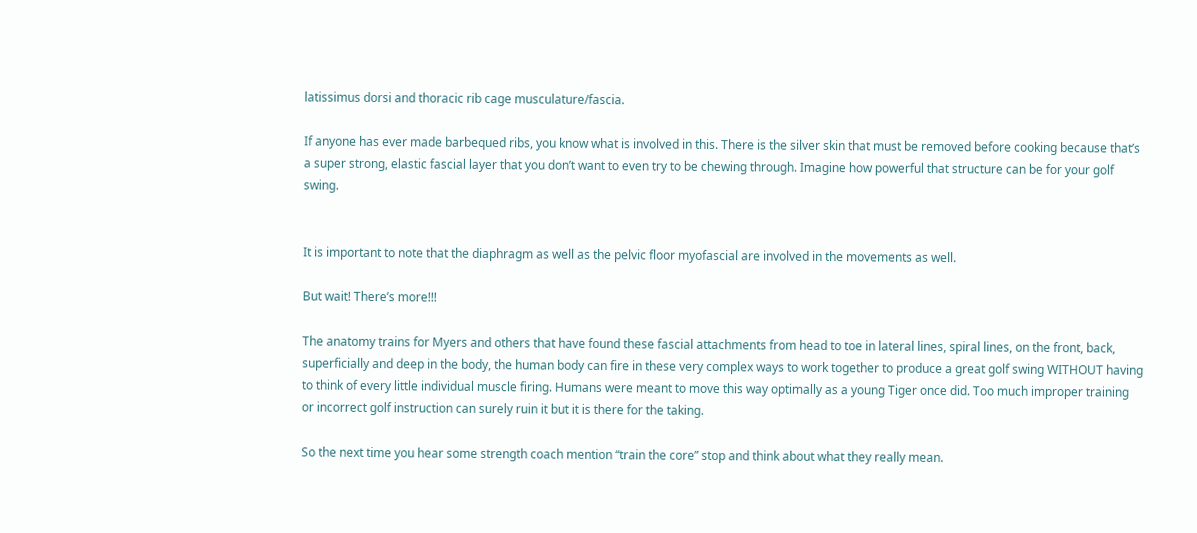latissimus dorsi and thoracic rib cage musculature/fascia.

If anyone has ever made barbequed ribs, you know what is involved in this. There is the silver skin that must be removed before cooking because that’s a super strong, elastic fascial layer that you don’t want to even try to be chewing through. Imagine how powerful that structure can be for your golf swing.


It is important to note that the diaphragm as well as the pelvic floor myofascial are involved in the movements as well.

But wait! There’s more!!!

The anatomy trains for Myers and others that have found these fascial attachments from head to toe in lateral lines, spiral lines, on the front, back, superficially and deep in the body, the human body can fire in these very complex ways to work together to produce a great golf swing WITHOUT having to think of every little individual muscle firing. Humans were meant to move this way optimally as a young Tiger once did. Too much improper training or incorrect golf instruction can surely ruin it but it is there for the taking.

So the next time you hear some strength coach mention “train the core” stop and think about what they really mean.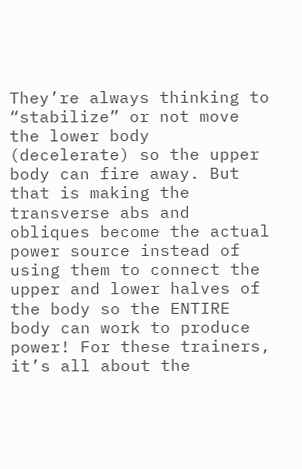They’re always thinking to “stabilize” or not move the lower body (decelerate) so the upper body can fire away. But that is making the transverse abs and obliques become the actual power source instead of using them to connect the upper and lower halves of the body so the ENTIRE body can work to produce power! For these trainers, it’s all about the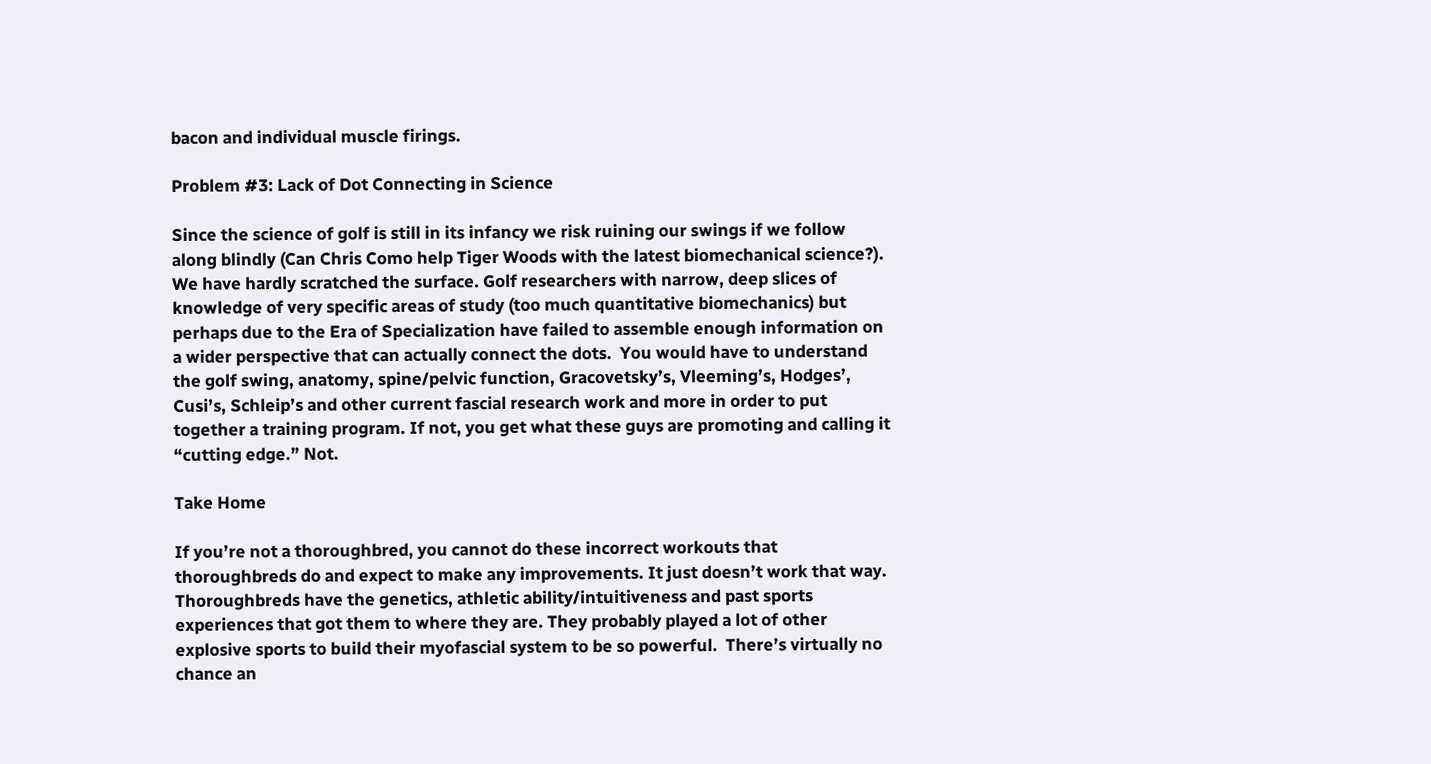bacon and individual muscle firings.

Problem #3: Lack of Dot Connecting in Science

Since the science of golf is still in its infancy we risk ruining our swings if we follow along blindly (Can Chris Como help Tiger Woods with the latest biomechanical science?). We have hardly scratched the surface. Golf researchers with narrow, deep slices of knowledge of very specific areas of study (too much quantitative biomechanics) but perhaps due to the Era of Specialization have failed to assemble enough information on a wider perspective that can actually connect the dots.  You would have to understand the golf swing, anatomy, spine/pelvic function, Gracovetsky’s, Vleeming’s, Hodges’, Cusi’s, Schleip’s and other current fascial research work and more in order to put together a training program. If not, you get what these guys are promoting and calling it “cutting edge.” Not.

Take Home

If you’re not a thoroughbred, you cannot do these incorrect workouts that thoroughbreds do and expect to make any improvements. It just doesn’t work that way. Thoroughbreds have the genetics, athletic ability/intuitiveness and past sports experiences that got them to where they are. They probably played a lot of other explosive sports to build their myofascial system to be so powerful.  There’s virtually no chance an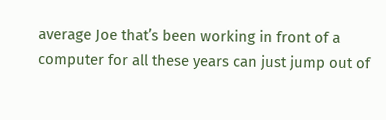average Joe that’s been working in front of a computer for all these years can just jump out of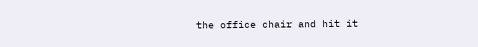the office chair and hit it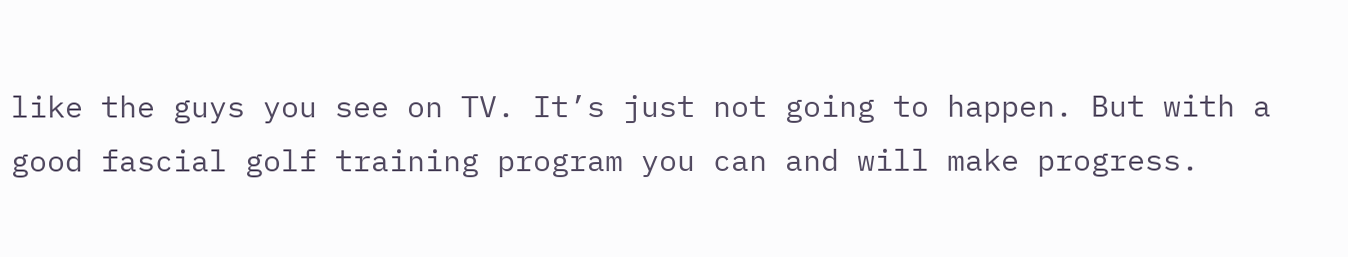like the guys you see on TV. It’s just not going to happen. But with a good fascial golf training program you can and will make progress.